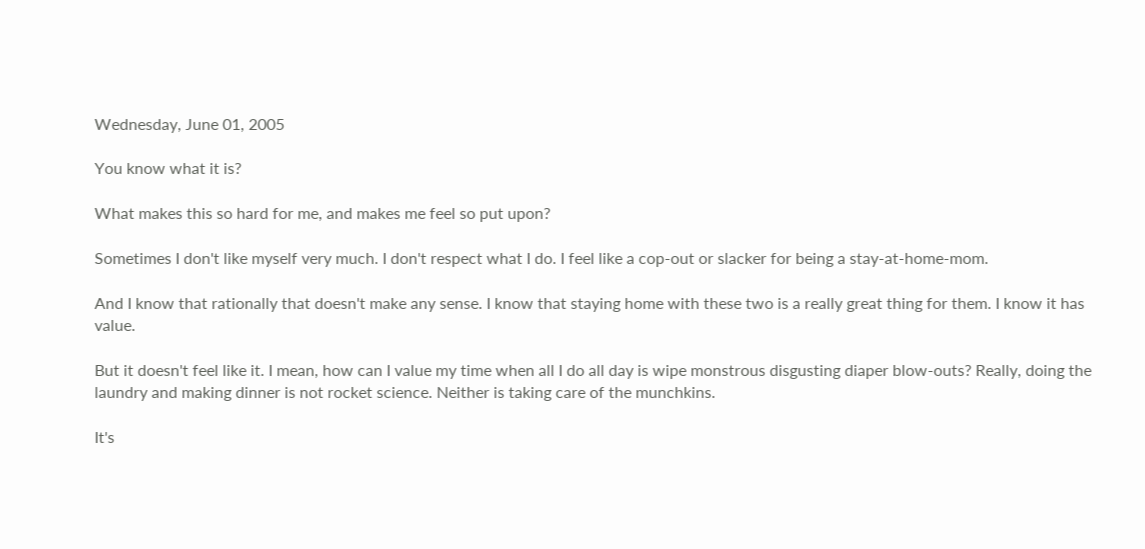Wednesday, June 01, 2005

You know what it is?

What makes this so hard for me, and makes me feel so put upon?

Sometimes I don't like myself very much. I don't respect what I do. I feel like a cop-out or slacker for being a stay-at-home-mom.

And I know that rationally that doesn't make any sense. I know that staying home with these two is a really great thing for them. I know it has value.

But it doesn't feel like it. I mean, how can I value my time when all I do all day is wipe monstrous disgusting diaper blow-outs? Really, doing the laundry and making dinner is not rocket science. Neither is taking care of the munchkins.

It's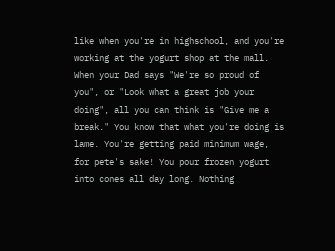like when you're in highschool, and you're working at the yogurt shop at the mall. When your Dad says "We're so proud of you", or "Look what a great job your doing", all you can think is "Give me a break." You know that what you're doing is lame. You're getting paid minimum wage, for pete's sake! You pour frozen yogurt into cones all day long. Nothing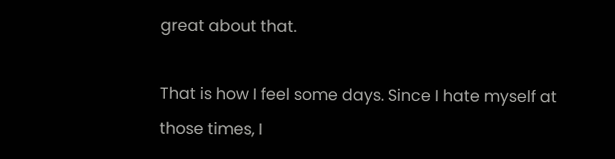great about that.

That is how I feel some days. Since I hate myself at those times, I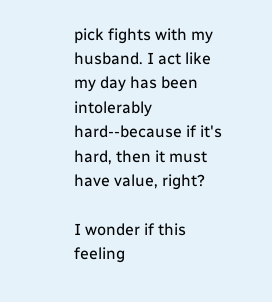pick fights with my husband. I act like my day has been intolerably hard--because if it's hard, then it must have value, right?

I wonder if this feeling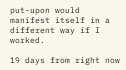put-upon would manifest itself in a different way if I worked.

19 days from right now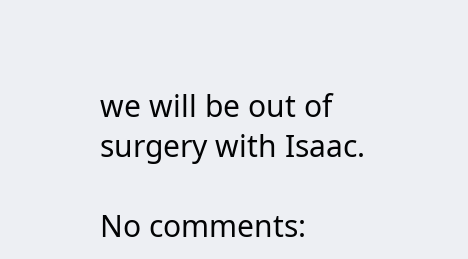we will be out of surgery with Isaac.

No comments: